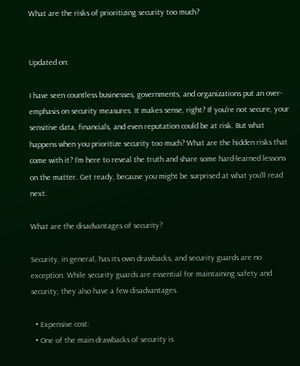What are the risks of prioritizing security too much?


Updated on:

I have seen countless businesses, governments, and organizations put an over-emphasis on security measures. It makes sense, right? If you’re not secure, your sensitive data, financials, and even reputation could be at risk. But what happens when you prioritize security too much? What are the hidden risks that come with it? I’m here to reveal the truth and share some hard-learned lessons on the matter. Get ready, because you might be surprised at what you’ll read next.

What are the disadvantages of security?

Security, in general, has its own drawbacks, and security guards are no exception. While security guards are essential for maintaining safety and security, they also have a few disadvantages.

  • Expensive cost:
  • One of the main drawbacks of security is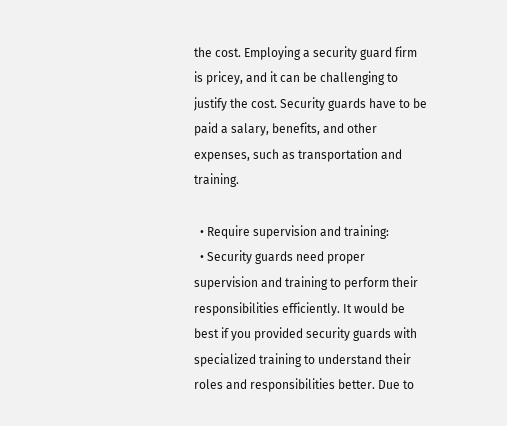the cost. Employing a security guard firm is pricey, and it can be challenging to justify the cost. Security guards have to be paid a salary, benefits, and other expenses, such as transportation and training.

  • Require supervision and training:
  • Security guards need proper supervision and training to perform their responsibilities efficiently. It would be best if you provided security guards with specialized training to understand their roles and responsibilities better. Due to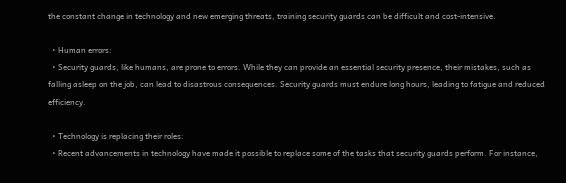the constant change in technology and new emerging threats, training security guards can be difficult and cost-intensive.

  • Human errors:
  • Security guards, like humans, are prone to errors. While they can provide an essential security presence, their mistakes, such as falling asleep on the job, can lead to disastrous consequences. Security guards must endure long hours, leading to fatigue and reduced efficiency.

  • Technology is replacing their roles:
  • Recent advancements in technology have made it possible to replace some of the tasks that security guards perform. For instance,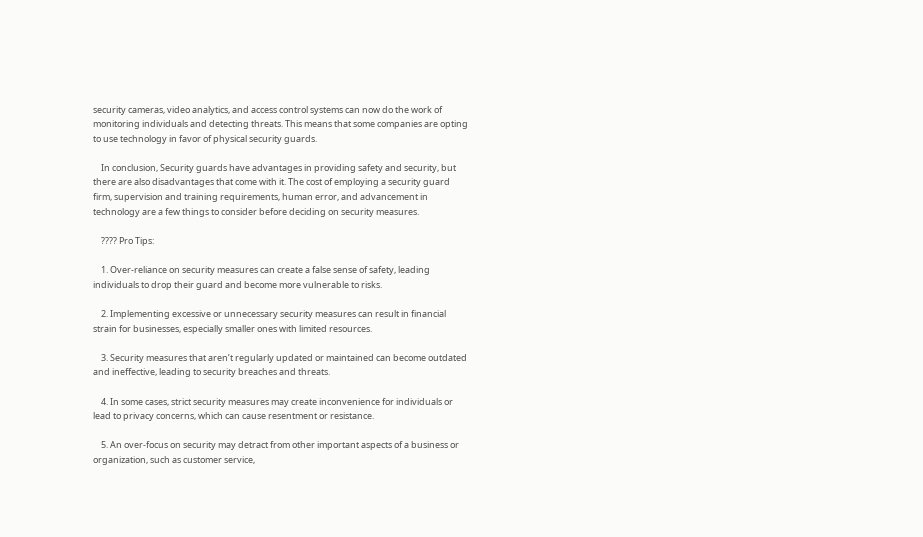security cameras, video analytics, and access control systems can now do the work of monitoring individuals and detecting threats. This means that some companies are opting to use technology in favor of physical security guards.

    In conclusion, Security guards have advantages in providing safety and security, but there are also disadvantages that come with it. The cost of employing a security guard firm, supervision and training requirements, human error, and advancement in technology are a few things to consider before deciding on security measures.

    ???? Pro Tips:

    1. Over-reliance on security measures can create a false sense of safety, leading individuals to drop their guard and become more vulnerable to risks.

    2. Implementing excessive or unnecessary security measures can result in financial strain for businesses, especially smaller ones with limited resources.

    3. Security measures that aren’t regularly updated or maintained can become outdated and ineffective, leading to security breaches and threats.

    4. In some cases, strict security measures may create inconvenience for individuals or lead to privacy concerns, which can cause resentment or resistance.

    5. An over-focus on security may detract from other important aspects of a business or organization, such as customer service,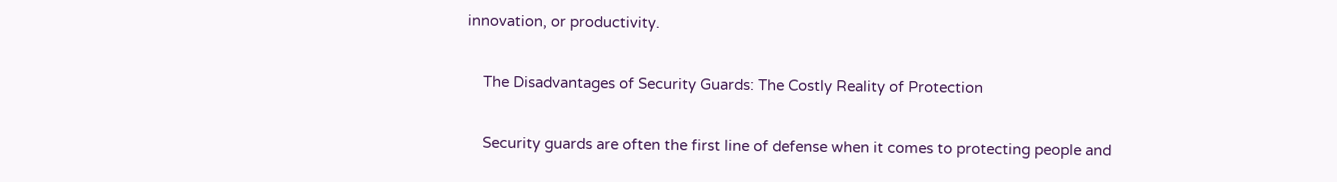innovation, or productivity.

    The Disadvantages of Security Guards: The Costly Reality of Protection

    Security guards are often the first line of defense when it comes to protecting people and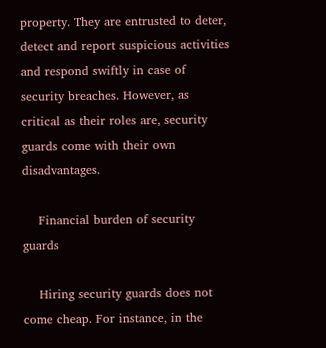property. They are entrusted to deter, detect and report suspicious activities and respond swiftly in case of security breaches. However, as critical as their roles are, security guards come with their own disadvantages.

    Financial burden of security guards

    Hiring security guards does not come cheap. For instance, in the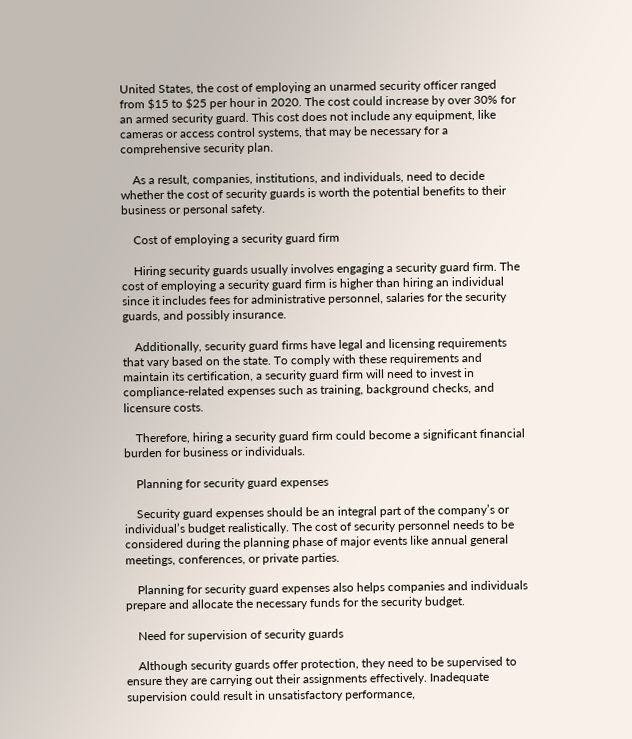United States, the cost of employing an unarmed security officer ranged from $15 to $25 per hour in 2020. The cost could increase by over 30% for an armed security guard. This cost does not include any equipment, like cameras or access control systems, that may be necessary for a comprehensive security plan.

    As a result, companies, institutions, and individuals, need to decide whether the cost of security guards is worth the potential benefits to their business or personal safety.

    Cost of employing a security guard firm

    Hiring security guards usually involves engaging a security guard firm. The cost of employing a security guard firm is higher than hiring an individual since it includes fees for administrative personnel, salaries for the security guards, and possibly insurance.

    Additionally, security guard firms have legal and licensing requirements that vary based on the state. To comply with these requirements and maintain its certification, a security guard firm will need to invest in compliance-related expenses such as training, background checks, and licensure costs.

    Therefore, hiring a security guard firm could become a significant financial burden for business or individuals.

    Planning for security guard expenses

    Security guard expenses should be an integral part of the company’s or individual’s budget realistically. The cost of security personnel needs to be considered during the planning phase of major events like annual general meetings, conferences, or private parties.

    Planning for security guard expenses also helps companies and individuals prepare and allocate the necessary funds for the security budget.

    Need for supervision of security guards

    Although security guards offer protection, they need to be supervised to ensure they are carrying out their assignments effectively. Inadequate supervision could result in unsatisfactory performance,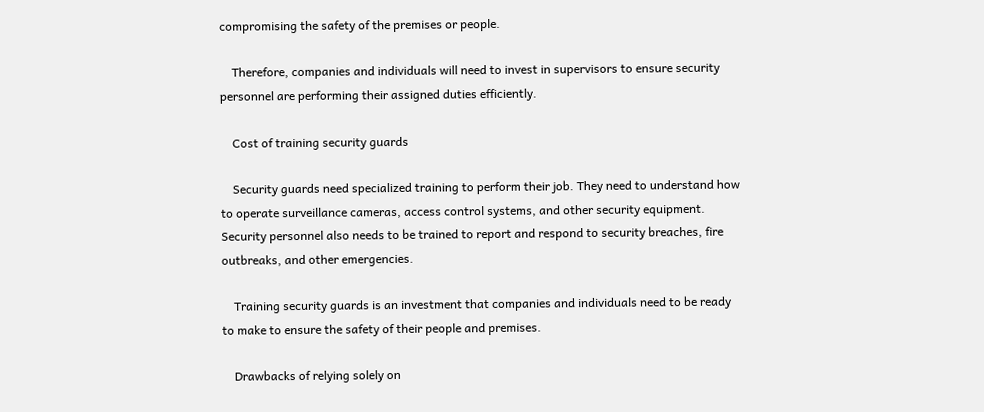compromising the safety of the premises or people.

    Therefore, companies and individuals will need to invest in supervisors to ensure security personnel are performing their assigned duties efficiently.

    Cost of training security guards

    Security guards need specialized training to perform their job. They need to understand how to operate surveillance cameras, access control systems, and other security equipment. Security personnel also needs to be trained to report and respond to security breaches, fire outbreaks, and other emergencies.

    Training security guards is an investment that companies and individuals need to be ready to make to ensure the safety of their people and premises.

    Drawbacks of relying solely on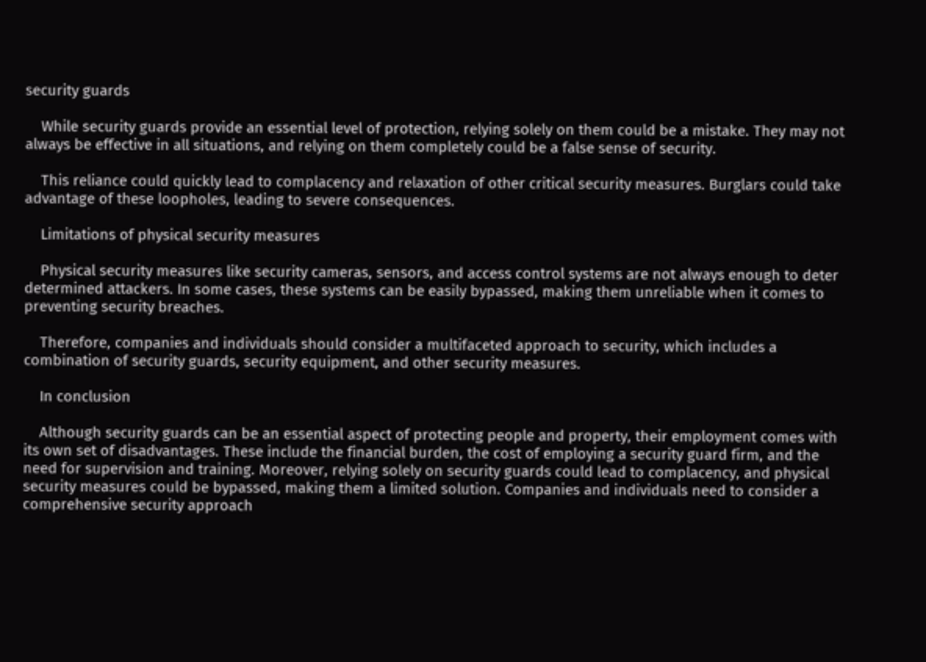security guards

    While security guards provide an essential level of protection, relying solely on them could be a mistake. They may not always be effective in all situations, and relying on them completely could be a false sense of security.

    This reliance could quickly lead to complacency and relaxation of other critical security measures. Burglars could take advantage of these loopholes, leading to severe consequences.

    Limitations of physical security measures

    Physical security measures like security cameras, sensors, and access control systems are not always enough to deter determined attackers. In some cases, these systems can be easily bypassed, making them unreliable when it comes to preventing security breaches.

    Therefore, companies and individuals should consider a multifaceted approach to security, which includes a combination of security guards, security equipment, and other security measures.

    In conclusion

    Although security guards can be an essential aspect of protecting people and property, their employment comes with its own set of disadvantages. These include the financial burden, the cost of employing a security guard firm, and the need for supervision and training. Moreover, relying solely on security guards could lead to complacency, and physical security measures could be bypassed, making them a limited solution. Companies and individuals need to consider a comprehensive security approach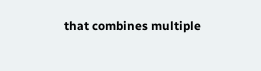that combines multiple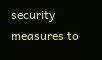security measures to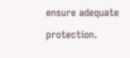ensure adequate protection.